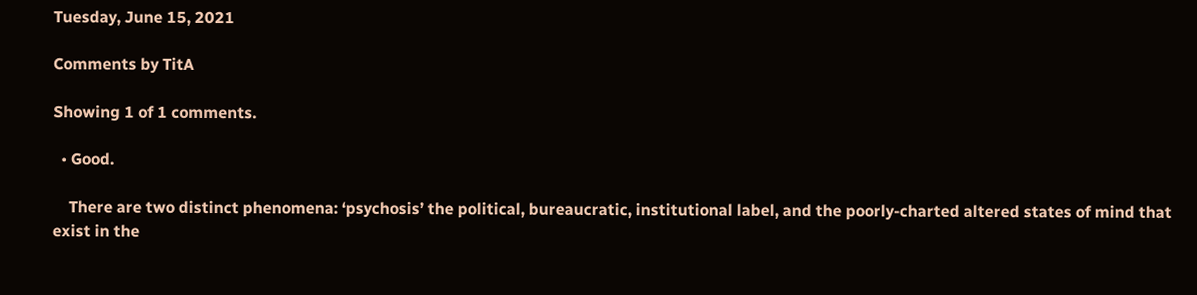Tuesday, June 15, 2021

Comments by TitA

Showing 1 of 1 comments.

  • Good.

    There are two distinct phenomena: ‘psychosis’ the political, bureaucratic, institutional label, and the poorly-charted altered states of mind that exist in the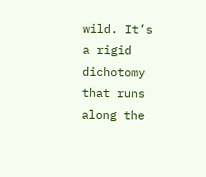wild. It’s a rigid dichotomy that runs along the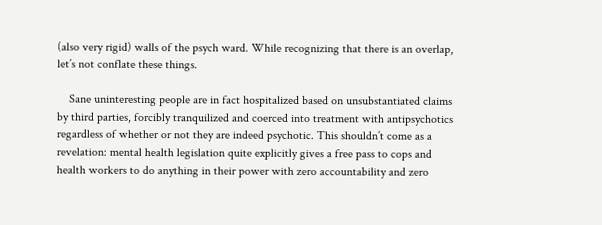(also very rigid) walls of the psych ward. While recognizing that there is an overlap, let’s not conflate these things.

    Sane uninteresting people are in fact hospitalized based on unsubstantiated claims by third parties, forcibly tranquilized and coerced into treatment with antipsychotics regardless of whether or not they are indeed psychotic. This shouldn’t come as a revelation: mental health legislation quite explicitly gives a free pass to cops and health workers to do anything in their power with zero accountability and zero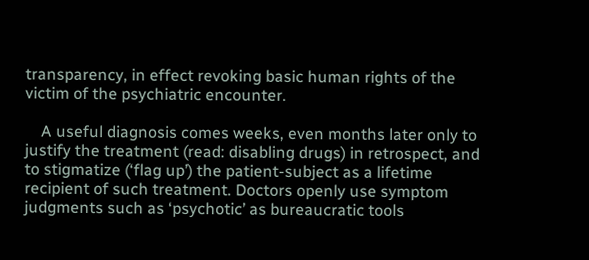transparency, in effect revoking basic human rights of the victim of the psychiatric encounter.

    A useful diagnosis comes weeks, even months later only to justify the treatment (read: disabling drugs) in retrospect, and to stigmatize (‘flag up’) the patient-subject as a lifetime recipient of such treatment. Doctors openly use symptom judgments such as ‘psychotic’ as bureaucratic tools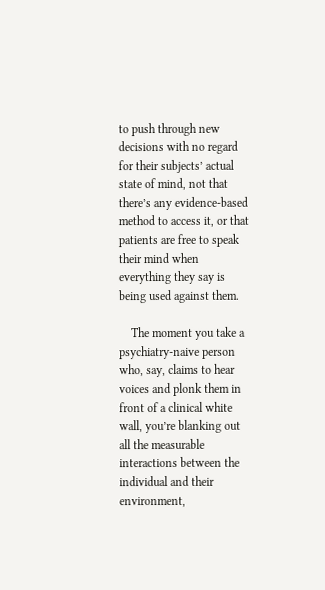to push through new decisions with no regard for their subjects’ actual state of mind, not that there’s any evidence-based method to access it, or that patients are free to speak their mind when everything they say is being used against them.

    The moment you take a psychiatry-naive person who, say, claims to hear voices and plonk them in front of a clinical white wall, you’re blanking out all the measurable interactions between the individual and their environment,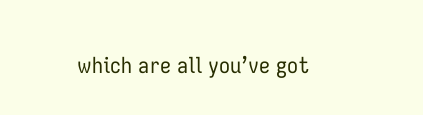which are all you’ve got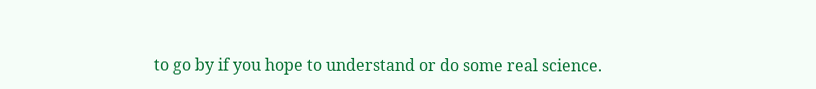to go by if you hope to understand or do some real science.